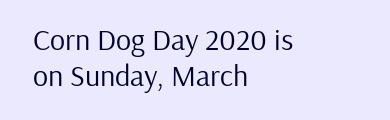Corn Dog Day 2020 is on Sunday, March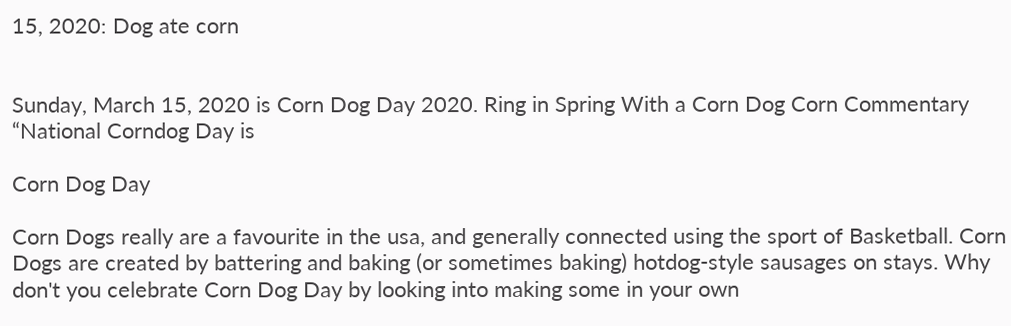15, 2020: Dog ate corn


Sunday, March 15, 2020 is Corn Dog Day 2020. Ring in Spring With a Corn Dog Corn Commentary “National Corndog Day is

Corn Dog Day

Corn Dogs really are a favourite in the usa, and generally connected using the sport of Basketball. Corn Dogs are created by battering and baking (or sometimes baking) hotdog-style sausages on stays. Why don't you celebrate Corn Dog Day by looking into making some in your own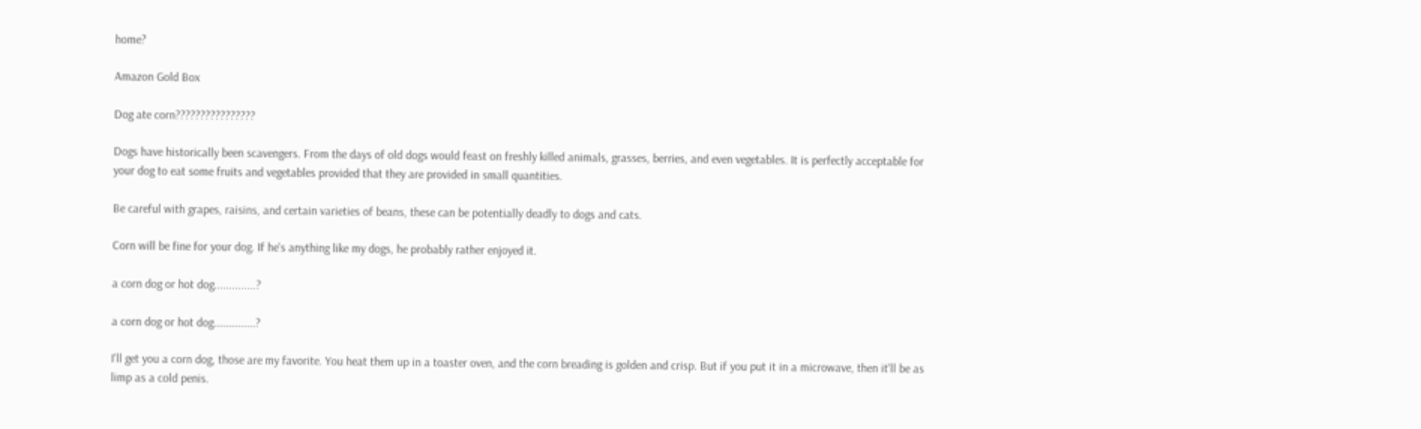home?

Amazon Gold Box

Dog ate corn????????????????

Dogs have historically been scavengers. From the days of old dogs would feast on freshly killed animals, grasses, berries, and even vegetables. It is perfectly acceptable for your dog to eat some fruits and vegetables provided that they are provided in small quantities.

Be careful with grapes, raisins, and certain varieties of beans, these can be potentially deadly to dogs and cats.

Corn will be fine for your dog. If he's anything like my dogs, he probably rather enjoyed it.

a corn dog or hot dog..............?

a corn dog or hot dog..............?

I'll get you a corn dog, those are my favorite. You heat them up in a toaster oven, and the corn breading is golden and crisp. But if you put it in a microwave, then it'll be as limp as a cold penis.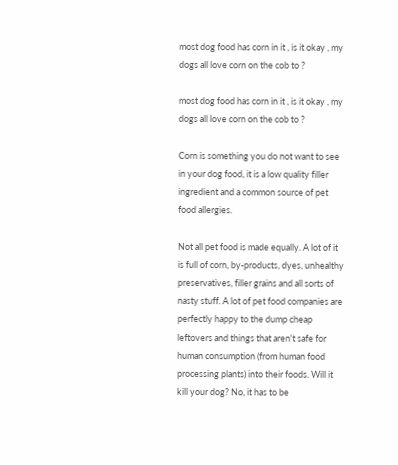most dog food has corn in it , is it okay , my dogs all love corn on the cob to ?

most dog food has corn in it , is it okay , my dogs all love corn on the cob to ?

Corn is something you do not want to see in your dog food, it is a low quality filler ingredient and a common source of pet food allergies.

Not all pet food is made equally. A lot of it is full of corn, by-products, dyes, unhealthy preservatives, filler grains and all sorts of nasty stuff. A lot of pet food companies are perfectly happy to the dump cheap leftovers and things that aren't safe for human consumption (from human food processing plants) into their foods. Will it kill your dog? No, it has to be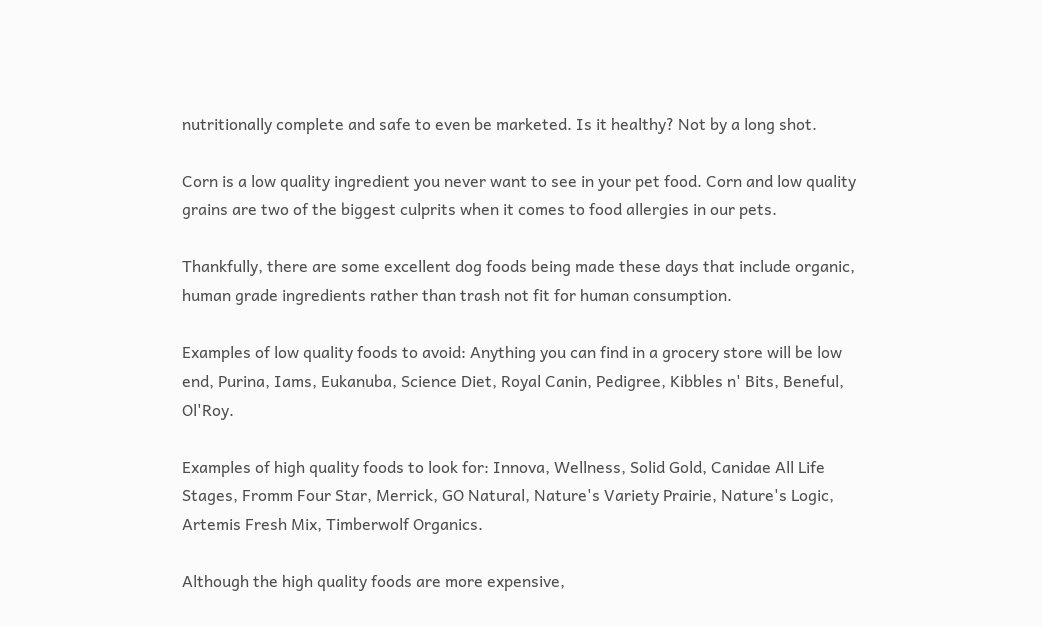nutritionally complete and safe to even be marketed. Is it healthy? Not by a long shot.

Corn is a low quality ingredient you never want to see in your pet food. Corn and low quality grains are two of the biggest culprits when it comes to food allergies in our pets.

Thankfully, there are some excellent dog foods being made these days that include organic, human grade ingredients rather than trash not fit for human consumption.

Examples of low quality foods to avoid: Anything you can find in a grocery store will be low end, Purina, Iams, Eukanuba, Science Diet, Royal Canin, Pedigree, Kibbles n' Bits, Beneful, Ol'Roy.

Examples of high quality foods to look for: Innova, Wellness, Solid Gold, Canidae All Life Stages, Fromm Four Star, Merrick, GO Natural, Nature's Variety Prairie, Nature's Logic, Artemis Fresh Mix, Timberwolf Organics.

Although the high quality foods are more expensive,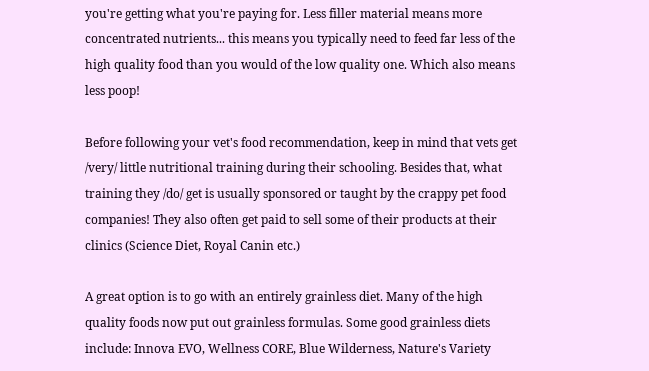you're getting what you're paying for. Less filler material means more concentrated nutrients... this means you typically need to feed far less of the high quality food than you would of the low quality one. Which also means less poop!

Before following your vet's food recommendation, keep in mind that vets get /very/ little nutritional training during their schooling. Besides that, what training they /do/ get is usually sponsored or taught by the crappy pet food companies! They also often get paid to sell some of their products at their clinics (Science Diet, Royal Canin etc.)

A great option is to go with an entirely grainless diet. Many of the high quality foods now put out grainless formulas. Some good grainless diets include: Innova EVO, Wellness CORE, Blue Wilderness, Nature's Variety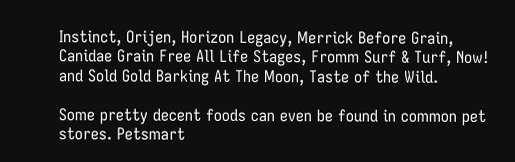Instinct, Orijen, Horizon Legacy, Merrick Before Grain, Canidae Grain Free All Life Stages, Fromm Surf & Turf, Now! and Sold Gold Barking At The Moon, Taste of the Wild.

Some pretty decent foods can even be found in common pet stores. Petsmart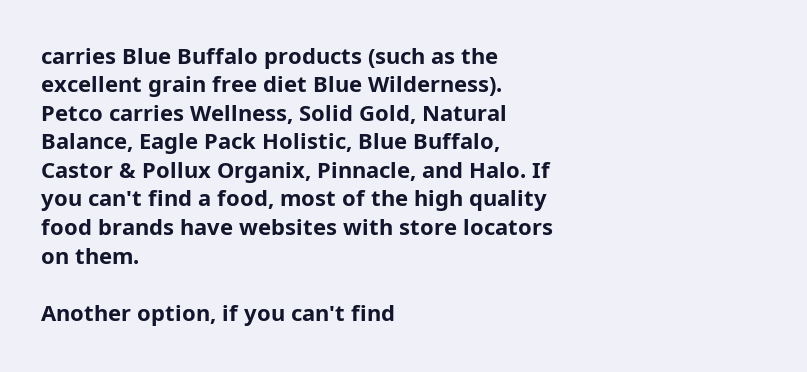carries Blue Buffalo products (such as the excellent grain free diet Blue Wilderness). Petco carries Wellness, Solid Gold, Natural Balance, Eagle Pack Holistic, Blue Buffalo, Castor & Pollux Organix, Pinnacle, and Halo. If you can't find a food, most of the high quality food brands have websites with store locators on them.

Another option, if you can't find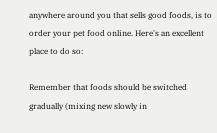anywhere around you that sells good foods, is to order your pet food online. Here's an excellent place to do so:

Remember that foods should be switched gradually (mixing new slowly in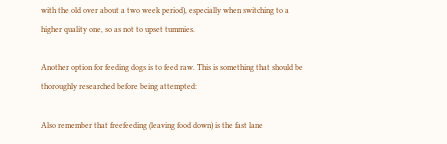with the old over about a two week period), especially when switching to a higher quality one, so as not to upset tummies.

Another option for feeding dogs is to feed raw. This is something that should be thoroughly researched before being attempted:

Also remember that freefeeding (leaving food down) is the fast lane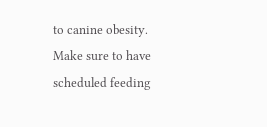to canine obesity. Make sure to have scheduled feeding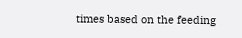times based on the feeding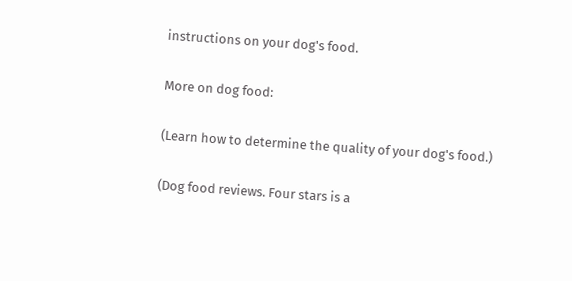instructions on your dog's food.

More on dog food:

(Learn how to determine the quality of your dog's food.)

(Dog food reviews. Four stars is a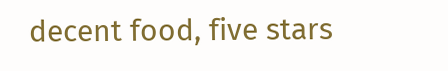decent food, five stars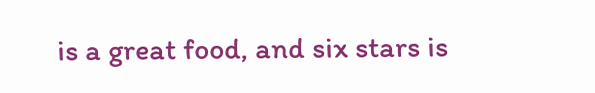is a great food, and six stars is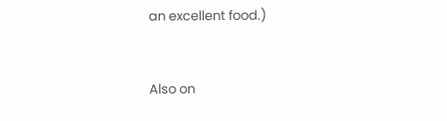an excellent food.)


Also on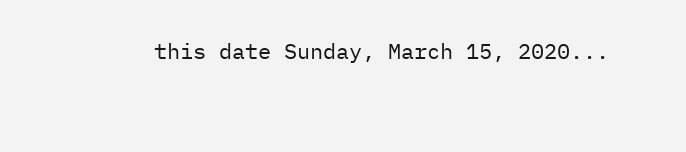this date Sunday, March 15, 2020...